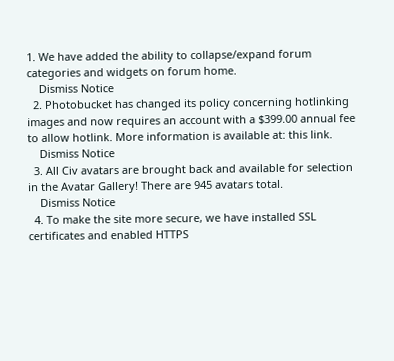1. We have added the ability to collapse/expand forum categories and widgets on forum home.
    Dismiss Notice
  2. Photobucket has changed its policy concerning hotlinking images and now requires an account with a $399.00 annual fee to allow hotlink. More information is available at: this link.
    Dismiss Notice
  3. All Civ avatars are brought back and available for selection in the Avatar Gallery! There are 945 avatars total.
    Dismiss Notice
  4. To make the site more secure, we have installed SSL certificates and enabled HTTPS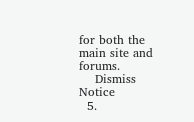for both the main site and forums.
    Dismiss Notice
  5.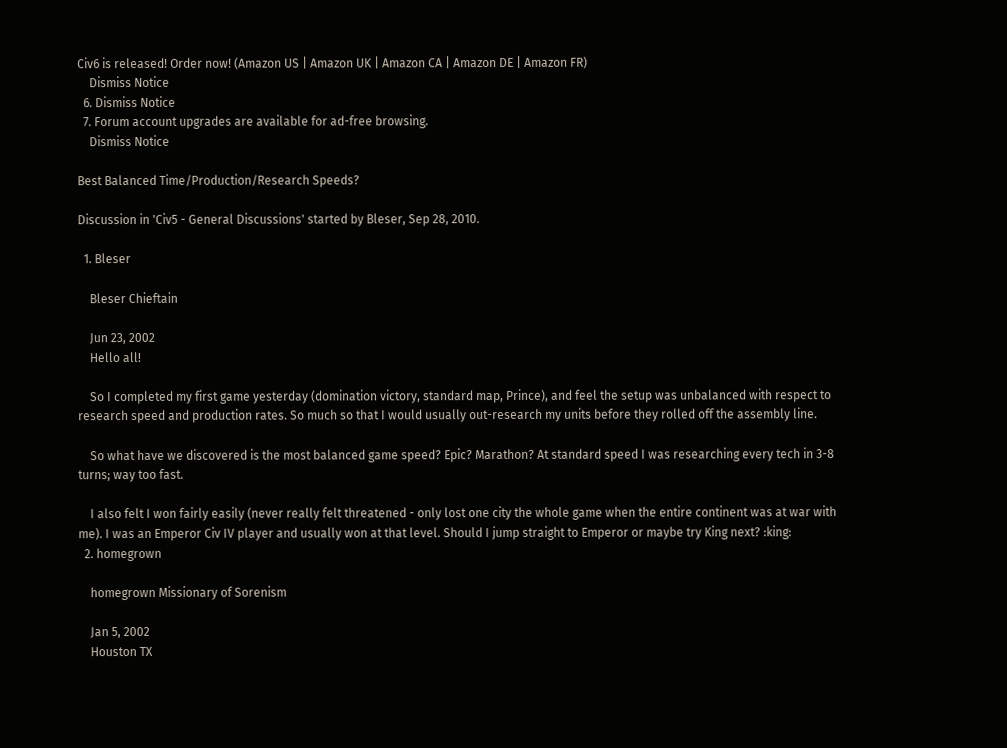Civ6 is released! Order now! (Amazon US | Amazon UK | Amazon CA | Amazon DE | Amazon FR)
    Dismiss Notice
  6. Dismiss Notice
  7. Forum account upgrades are available for ad-free browsing.
    Dismiss Notice

Best Balanced Time/Production/Research Speeds?

Discussion in 'Civ5 - General Discussions' started by Bleser, Sep 28, 2010.

  1. Bleser

    Bleser Chieftain

    Jun 23, 2002
    Hello all!

    So I completed my first game yesterday (domination victory, standard map, Prince), and feel the setup was unbalanced with respect to research speed and production rates. So much so that I would usually out-research my units before they rolled off the assembly line.

    So what have we discovered is the most balanced game speed? Epic? Marathon? At standard speed I was researching every tech in 3-8 turns; way too fast.

    I also felt I won fairly easily (never really felt threatened - only lost one city the whole game when the entire continent was at war with me). I was an Emperor Civ IV player and usually won at that level. Should I jump straight to Emperor or maybe try King next? :king:
  2. homegrown

    homegrown Missionary of Sorenism

    Jan 5, 2002
    Houston TX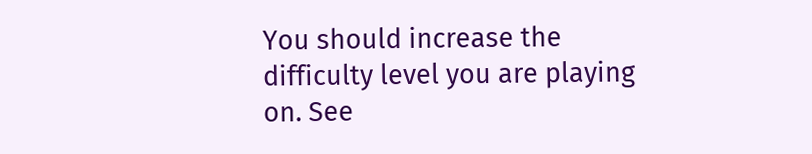You should increase the difficulty level you are playing on. See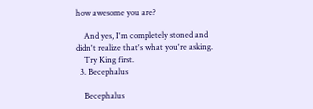how awesome you are?

    And yes, I'm completely stoned and didn't realize that's what you're asking.
    Try King first.
  3. Becephalus

    Becephalus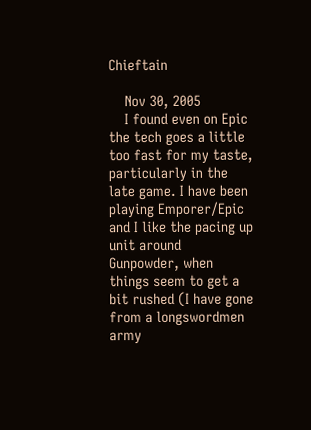Chieftain

    Nov 30, 2005
    I found even on Epic the tech goes a little too fast for my taste, particularly in the late game. I have been playing Emporer/Epic and I like the pacing up unit around Gunpowder, when things seem to get a bit rushed (I have gone from a longswordmen army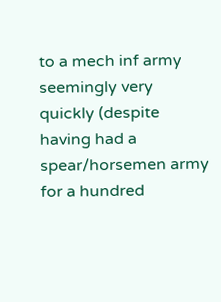to a mech inf army seemingly very quickly (despite having had a spear/horsemen army for a hundred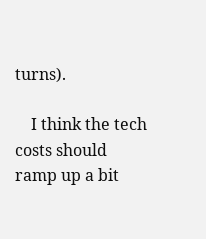turns).

    I think the tech costs should ramp up a bit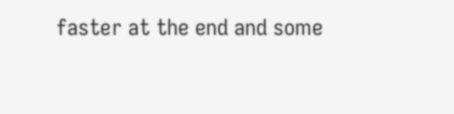faster at the end and some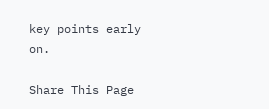key points early on.

Share This Page